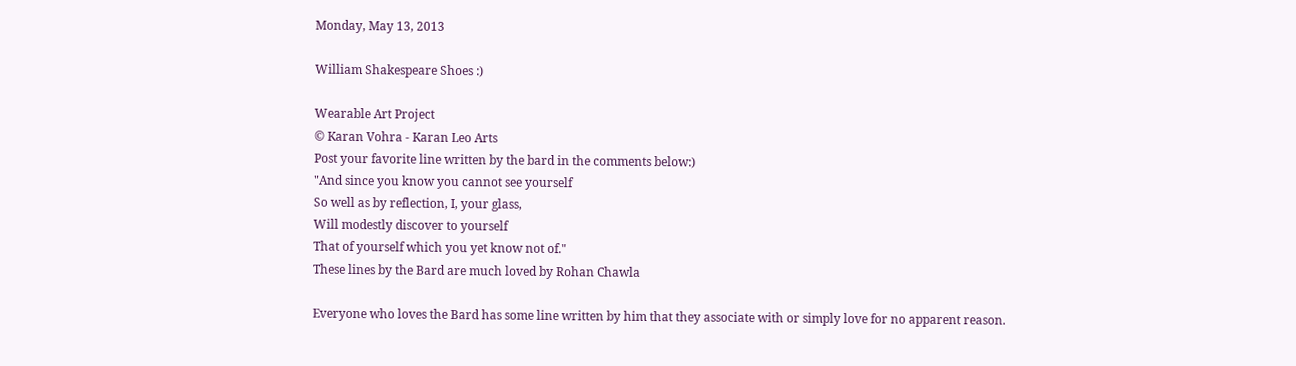Monday, May 13, 2013

William Shakespeare Shoes :)

Wearable Art Project
© Karan Vohra - Karan Leo Arts
Post your favorite line written by the bard in the comments below:)
"And since you know you cannot see yourself
So well as by reflection, I, your glass,
Will modestly discover to yourself
That of yourself which you yet know not of."
These lines by the Bard are much loved by Rohan Chawla

Everyone who loves the Bard has some line written by him that they associate with or simply love for no apparent reason.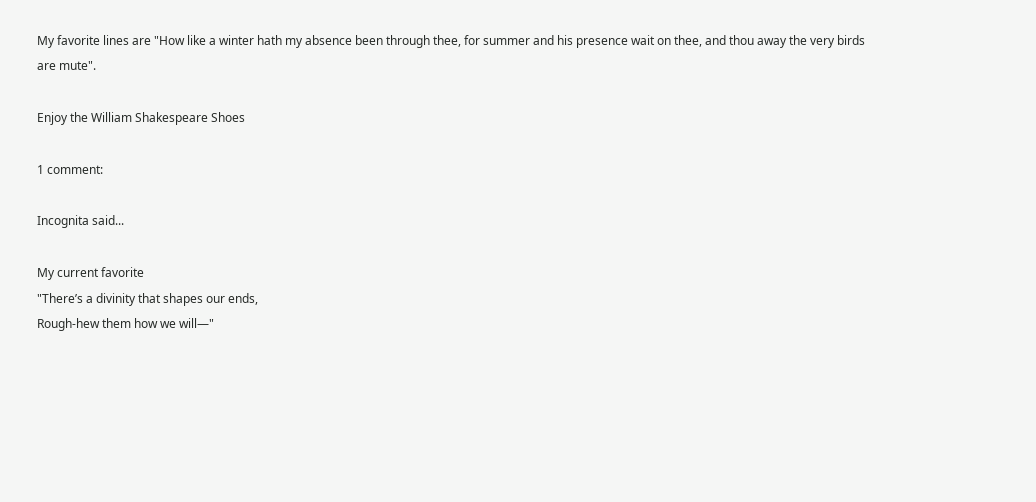My favorite lines are "How like a winter hath my absence been through thee, for summer and his presence wait on thee, and thou away the very birds are mute".

Enjoy the William Shakespeare Shoes

1 comment:

Incognita said...

My current favorite
"There’s a divinity that shapes our ends,
Rough-hew them how we will—"